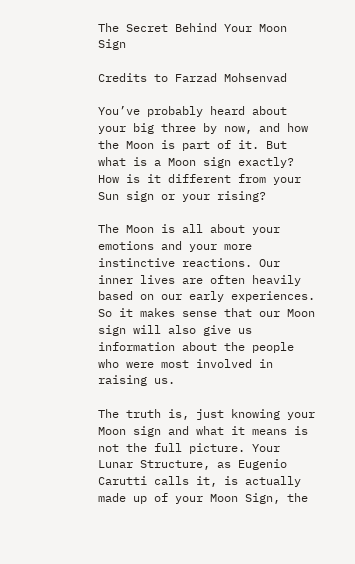The Secret Behind Your Moon Sign

Credits to Farzad Mohsenvad

You’ve probably heard about your big three by now, and how the Moon is part of it. But what is a Moon sign exactly? How is it different from your Sun sign or your rising?

The Moon is all about your emotions and your more instinctive reactions. Our inner lives are often heavily based on our early experiences. So it makes sense that our Moon sign will also give us information about the people who were most involved in raising us.

The truth is, just knowing your Moon sign and what it means is not the full picture. Your Lunar Structure, as Eugenio Carutti calls it, is actually made up of your Moon Sign, the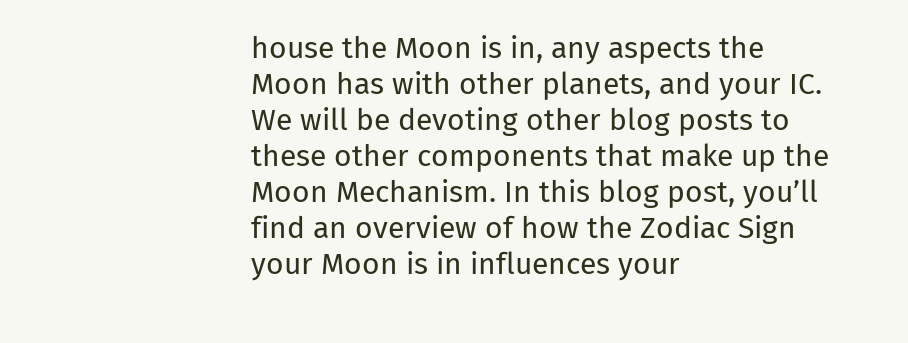house the Moon is in, any aspects the Moon has with other planets, and your IC. We will be devoting other blog posts to these other components that make up the Moon Mechanism. In this blog post, you’ll find an overview of how the Zodiac Sign your Moon is in influences your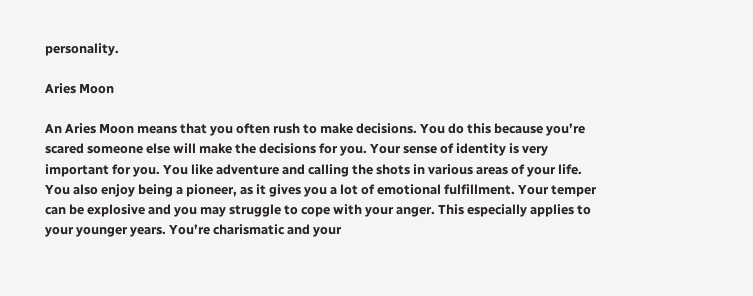personality.

Aries Moon

An Aries Moon means that you often rush to make decisions. You do this because you’re scared someone else will make the decisions for you. Your sense of identity is very important for you. You like adventure and calling the shots in various areas of your life. You also enjoy being a pioneer, as it gives you a lot of emotional fulfillment. Your temper can be explosive and you may struggle to cope with your anger. This especially applies to your younger years. You’re charismatic and your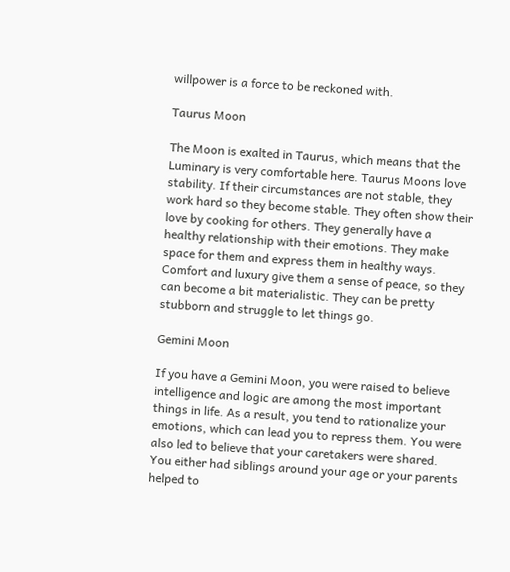willpower is a force to be reckoned with.

Taurus Moon

The Moon is exalted in Taurus, which means that the Luminary is very comfortable here. Taurus Moons love stability. If their circumstances are not stable, they work hard so they become stable. They often show their love by cooking for others. They generally have a healthy relationship with their emotions. They make space for them and express them in healthy ways. Comfort and luxury give them a sense of peace, so they can become a bit materialistic. They can be pretty stubborn and struggle to let things go.

Gemini Moon

If you have a Gemini Moon, you were raised to believe intelligence and logic are among the most important things in life. As a result, you tend to rationalize your emotions, which can lead you to repress them. You were also led to believe that your caretakers were shared. You either had siblings around your age or your parents helped to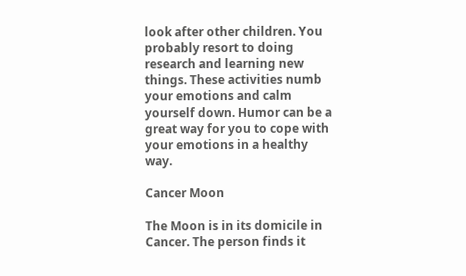look after other children. You probably resort to doing research and learning new things. These activities numb your emotions and calm yourself down. Humor can be a great way for you to cope with your emotions in a healthy way.

Cancer Moon

The Moon is in its domicile in Cancer. The person finds it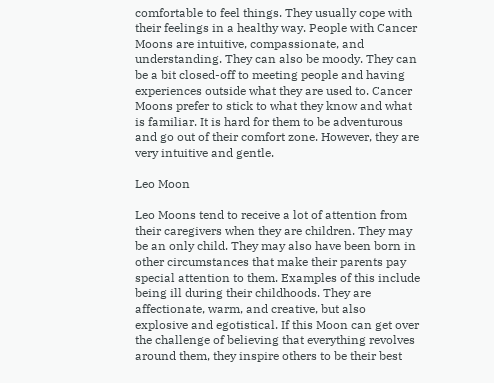comfortable to feel things. They usually cope with their feelings in a healthy way. People with Cancer Moons are intuitive, compassionate, and understanding. They can also be moody. They can be a bit closed-off to meeting people and having experiences outside what they are used to. Cancer Moons prefer to stick to what they know and what is familiar. It is hard for them to be adventurous and go out of their comfort zone. However, they are very intuitive and gentle.

Leo Moon

Leo Moons tend to receive a lot of attention from their caregivers when they are children. They may be an only child. They may also have been born in other circumstances that make their parents pay special attention to them. Examples of this include being ill during their childhoods. They are affectionate, warm, and creative, but also explosive and egotistical. If this Moon can get over the challenge of believing that everything revolves around them, they inspire others to be their best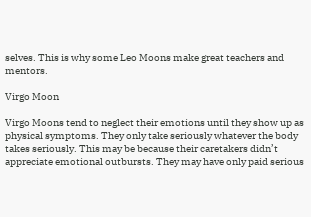selves. This is why some Leo Moons make great teachers and mentors.

Virgo Moon

Virgo Moons tend to neglect their emotions until they show up as physical symptoms. They only take seriously whatever the body takes seriously. This may be because their caretakers didn’t appreciate emotional outbursts. They may have only paid serious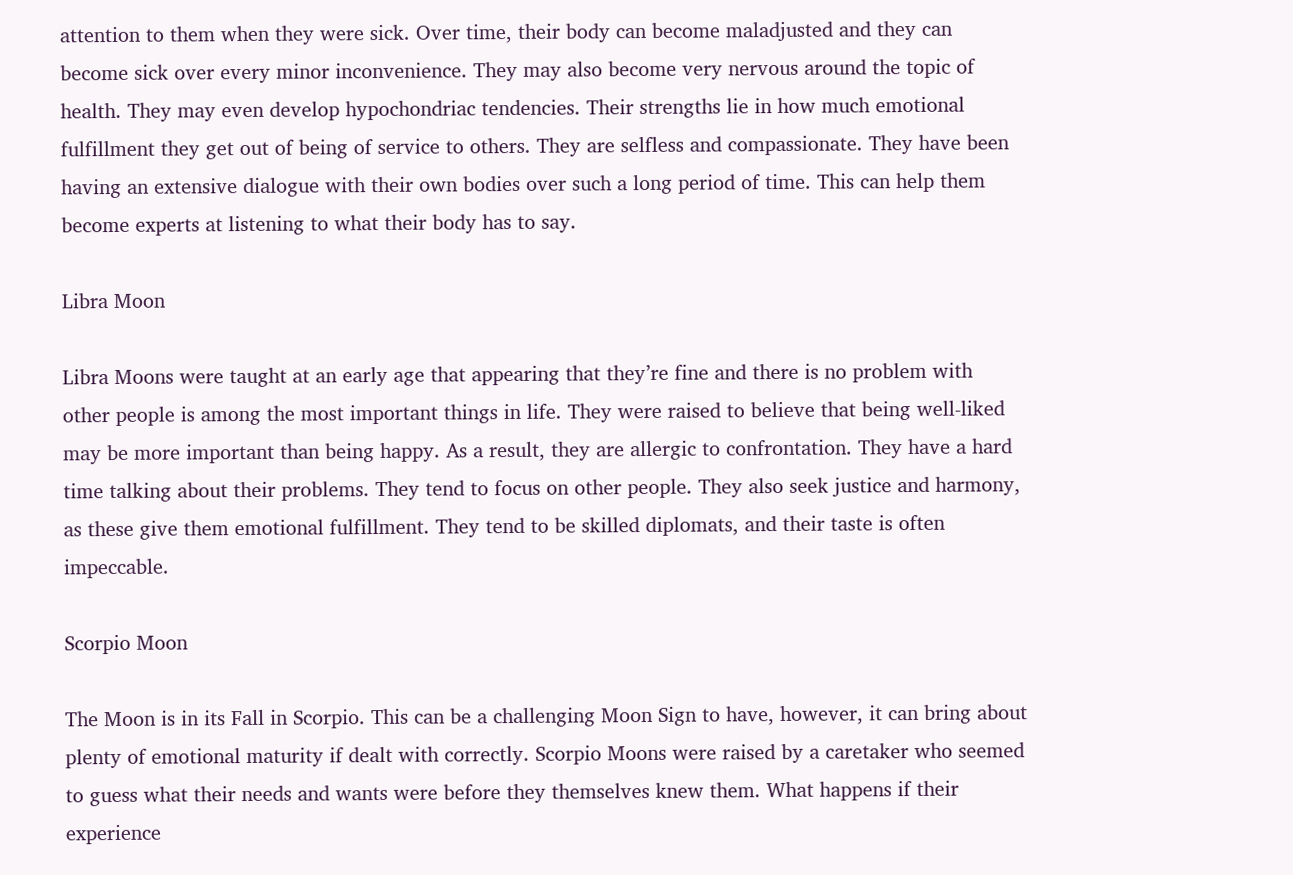attention to them when they were sick. Over time, their body can become maladjusted and they can become sick over every minor inconvenience. They may also become very nervous around the topic of health. They may even develop hypochondriac tendencies. Their strengths lie in how much emotional fulfillment they get out of being of service to others. They are selfless and compassionate. They have been having an extensive dialogue with their own bodies over such a long period of time. This can help them become experts at listening to what their body has to say.

Libra Moon

Libra Moons were taught at an early age that appearing that they’re fine and there is no problem with other people is among the most important things in life. They were raised to believe that being well-liked may be more important than being happy. As a result, they are allergic to confrontation. They have a hard time talking about their problems. They tend to focus on other people. They also seek justice and harmony, as these give them emotional fulfillment. They tend to be skilled diplomats, and their taste is often impeccable.

Scorpio Moon

The Moon is in its Fall in Scorpio. This can be a challenging Moon Sign to have, however, it can bring about plenty of emotional maturity if dealt with correctly. Scorpio Moons were raised by a caretaker who seemed to guess what their needs and wants were before they themselves knew them. What happens if their experience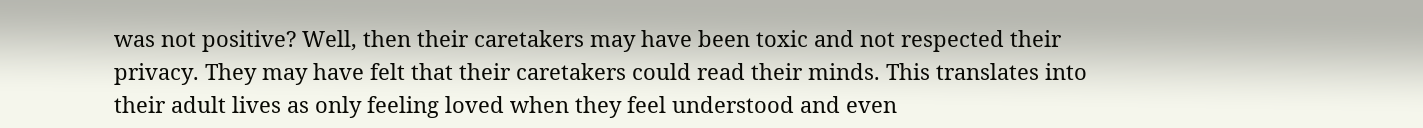was not positive? Well, then their caretakers may have been toxic and not respected their privacy. They may have felt that their caretakers could read their minds. This translates into their adult lives as only feeling loved when they feel understood and even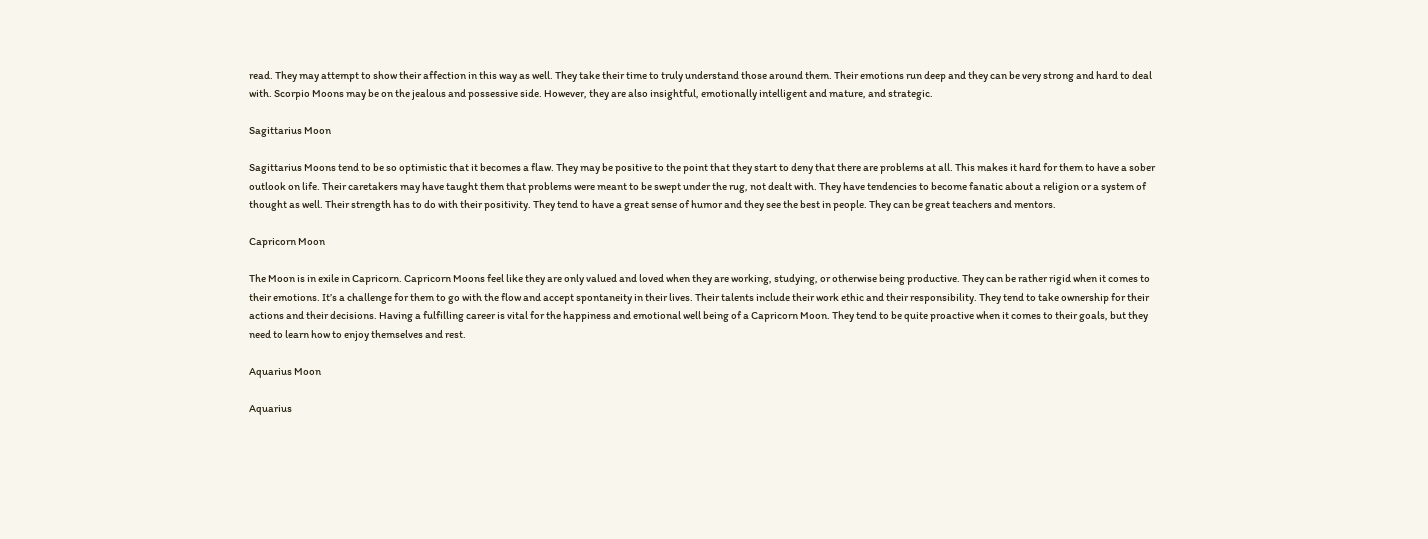read. They may attempt to show their affection in this way as well. They take their time to truly understand those around them. Their emotions run deep and they can be very strong and hard to deal with. Scorpio Moons may be on the jealous and possessive side. However, they are also insightful, emotionally intelligent and mature, and strategic.

Sagittarius Moon

Sagittarius Moons tend to be so optimistic that it becomes a flaw. They may be positive to the point that they start to deny that there are problems at all. This makes it hard for them to have a sober outlook on life. Their caretakers may have taught them that problems were meant to be swept under the rug, not dealt with. They have tendencies to become fanatic about a religion or a system of thought as well. Their strength has to do with their positivity. They tend to have a great sense of humor and they see the best in people. They can be great teachers and mentors.

Capricorn Moon

The Moon is in exile in Capricorn. Capricorn Moons feel like they are only valued and loved when they are working, studying, or otherwise being productive. They can be rather rigid when it comes to their emotions. It’s a challenge for them to go with the flow and accept spontaneity in their lives. Their talents include their work ethic and their responsibility. They tend to take ownership for their actions and their decisions. Having a fulfilling career is vital for the happiness and emotional well being of a Capricorn Moon. They tend to be quite proactive when it comes to their goals, but they need to learn how to enjoy themselves and rest.

Aquarius Moon

Aquarius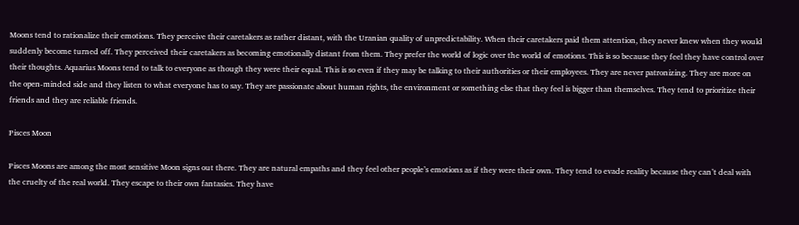Moons tend to rationalize their emotions. They perceive their caretakers as rather distant, with the Uranian quality of unpredictability. When their caretakers paid them attention, they never knew when they would suddenly become turned off. They perceived their caretakers as becoming emotionally distant from them. They prefer the world of logic over the world of emotions. This is so because they feel they have control over their thoughts. Aquarius Moons tend to talk to everyone as though they were their equal. This is so even if they may be talking to their authorities or their employees. They are never patronizing. They are more on the open-minded side and they listen to what everyone has to say. They are passionate about human rights, the environment or something else that they feel is bigger than themselves. They tend to prioritize their friends and they are reliable friends.

Pisces Moon

Pisces Moons are among the most sensitive Moon signs out there. They are natural empaths and they feel other people’s emotions as if they were their own. They tend to evade reality because they can’t deal with the cruelty of the real world. They escape to their own fantasies. They have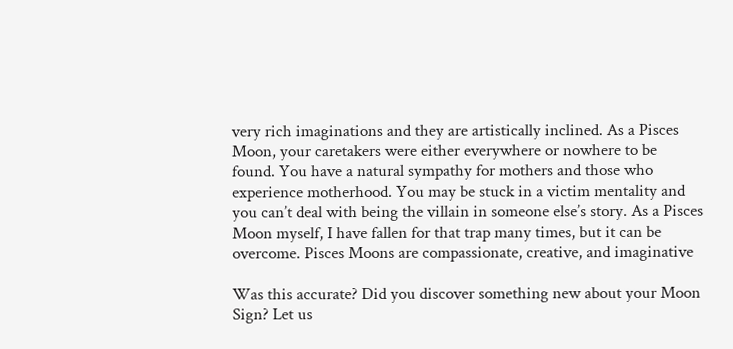very rich imaginations and they are artistically inclined. As a Pisces Moon, your caretakers were either everywhere or nowhere to be found. You have a natural sympathy for mothers and those who experience motherhood. You may be stuck in a victim mentality and you can’t deal with being the villain in someone else’s story. As a Pisces Moon myself, I have fallen for that trap many times, but it can be overcome. Pisces Moons are compassionate, creative, and imaginative

Was this accurate? Did you discover something new about your Moon Sign? Let us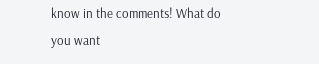know in the comments! What do you want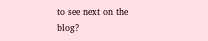to see next on the blog?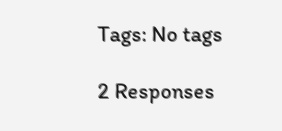Tags: No tags

2 Responses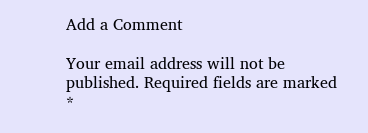Add a Comment

Your email address will not be published. Required fields are marked *